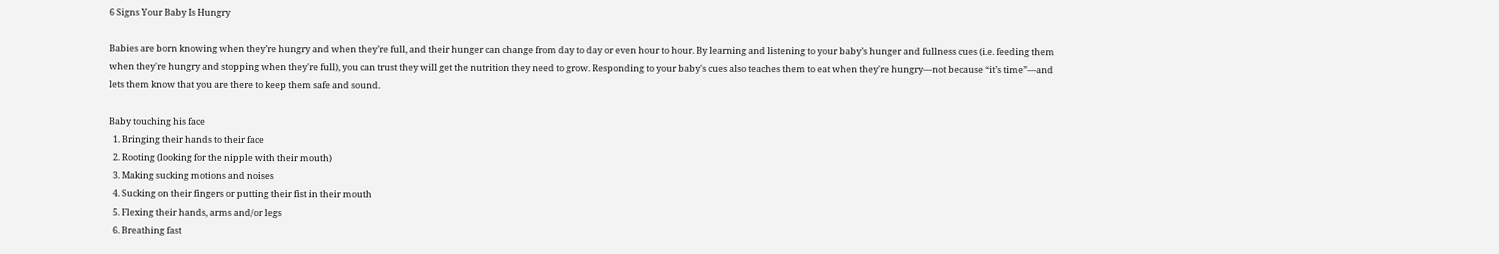6 Signs Your Baby Is Hungry

Babies are born knowing when they’re hungry and when they’re full, and their hunger can change from day to day or even hour to hour. By learning and listening to your baby’s hunger and fullness cues (i.e. feeding them when they're hungry and stopping when they're full), you can trust they will get the nutrition they need to grow. Responding to your baby's cues also teaches them to eat when they're hungry—not because “it’s time”—and lets them know that you are there to keep them safe and sound.

Baby touching his face
  1. Bringing their hands to their face
  2. Rooting (looking for the nipple with their mouth)
  3. Making sucking motions and noises
  4. Sucking on their fingers or putting their fist in their mouth
  5. Flexing their hands, arms and/or legs
  6. Breathing fast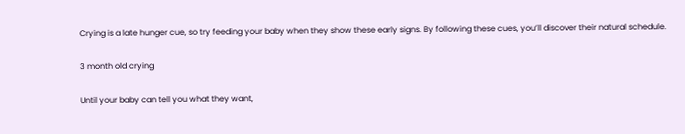Crying is a late hunger cue, so try feeding your baby when they show these early signs. By following these cues, you’ll discover their natural schedule.

3 month old crying

Until your baby can tell you what they want,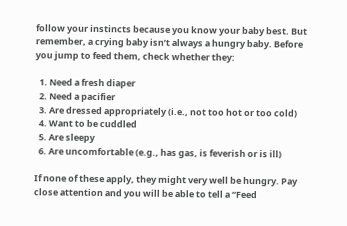follow your instincts because you know your baby best. But remember, a crying baby isn’t always a hungry baby. Before you jump to feed them, check whether they:

  1. Need a fresh diaper
  2. Need a pacifier
  3. Are dressed appropriately (i.e., not too hot or too cold)
  4. Want to be cuddled
  5. Are sleepy
  6. Are uncomfortable (e.g., has gas, is feverish or is ill)

If none of these apply, they might very well be hungry. Pay close attention and you will be able to tell a “Feed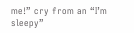me!” cry from an “I’m sleepy”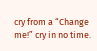cry from a “Change me!” cry in no time.